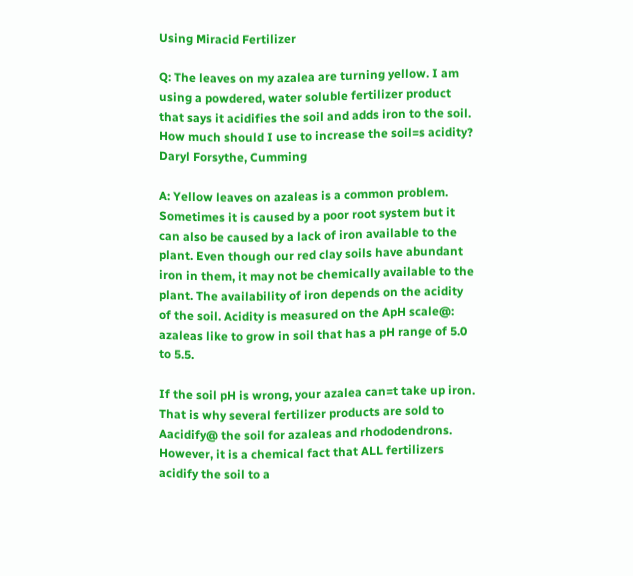Using Miracid Fertilizer

Q: The leaves on my azalea are turning yellow. I am using a powdered, water soluble fertilizer product that says it acidifies the soil and adds iron to the soil. How much should I use to increase the soil=s acidity? Daryl Forsythe, Cumming

A: Yellow leaves on azaleas is a common problem. Sometimes it is caused by a poor root system but it can also be caused by a lack of iron available to the plant. Even though our red clay soils have abundant iron in them, it may not be chemically available to the plant. The availability of iron depends on the acidity of the soil. Acidity is measured on the ApH scale@: azaleas like to grow in soil that has a pH range of 5.0 to 5.5.

If the soil pH is wrong, your azalea can=t take up iron. That is why several fertilizer products are sold to Aacidify@ the soil for azaleas and rhododendrons. However, it is a chemical fact that ALL fertilizers acidify the soil to a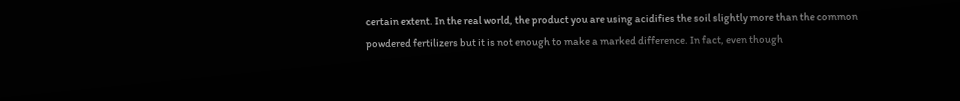certain extent. In the real world, the product you are using acidifies the soil slightly more than the common powdered fertilizers but it is not enough to make a marked difference. In fact, even though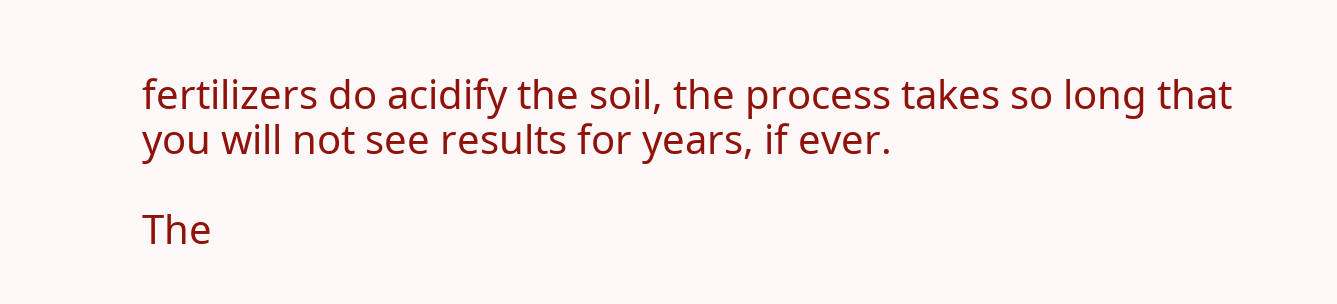fertilizers do acidify the soil, the process takes so long that you will not see results for years, if ever.

The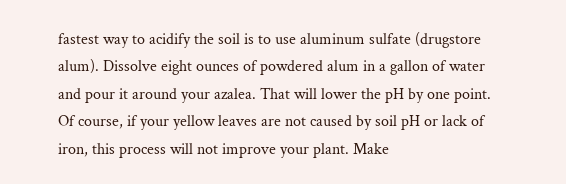fastest way to acidify the soil is to use aluminum sulfate (drugstore alum). Dissolve eight ounces of powdered alum in a gallon of water and pour it around your azalea. That will lower the pH by one point. Of course, if your yellow leaves are not caused by soil pH or lack of iron, this process will not improve your plant. Make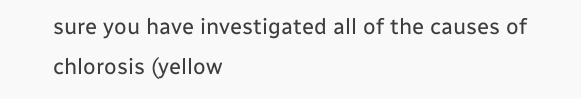sure you have investigated all of the causes of chlorosis (yellow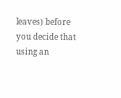leaves) before you decide that using an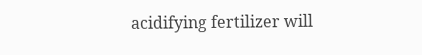acidifying fertilizer will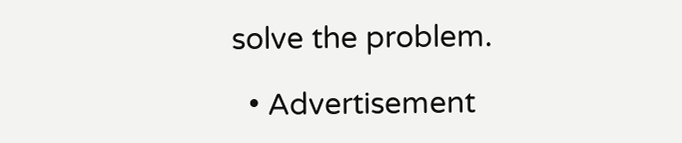solve the problem.

  • Advertisement